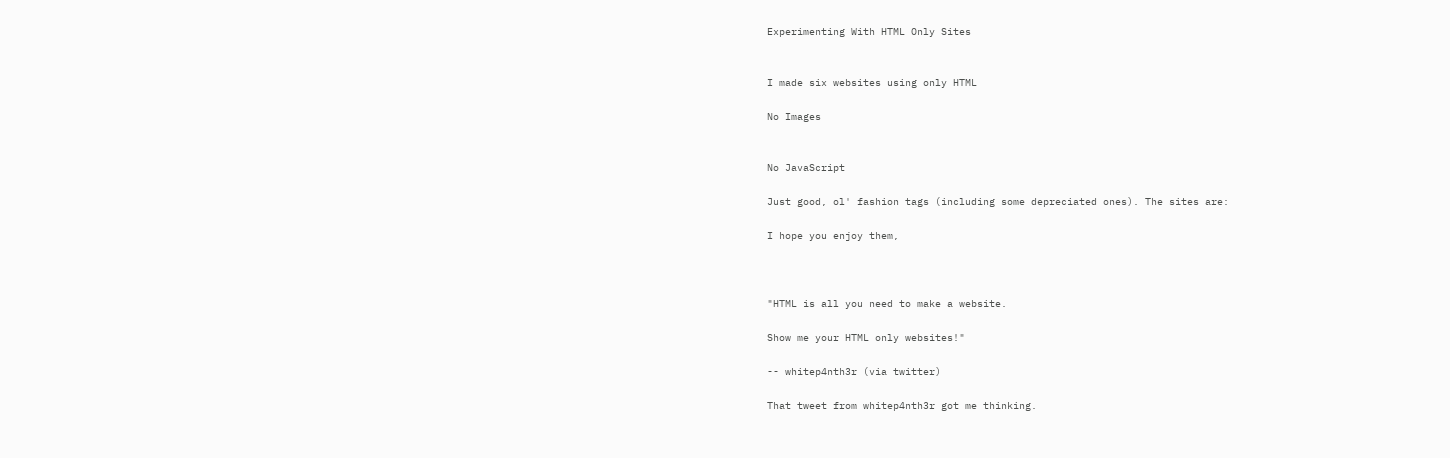Experimenting With HTML Only Sites


I made six websites using only HTML

No Images


No JavaScript

Just good, ol' fashion tags (including some depreciated ones). The sites are:

I hope you enjoy them,



"HTML is all you need to make a website.

Show me your HTML only websites!"

-- whitep4nth3r (via twitter)

That tweet from whitep4nth3r got me thinking.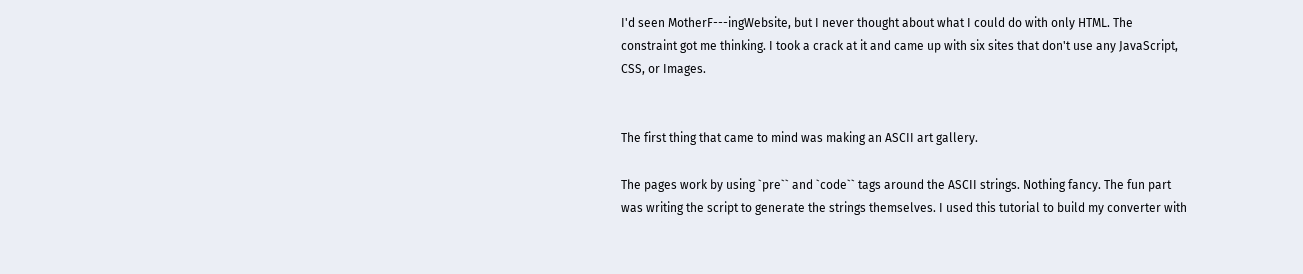I'd seen MotherF---ingWebsite, but I never thought about what I could do with only HTML. The constraint got me thinking. I took a crack at it and came up with six sites that don't use any JavaScript, CSS, or Images.


The first thing that came to mind was making an ASCII art gallery.

The pages work by using `pre`` and `code`` tags around the ASCII strings. Nothing fancy. The fun part was writing the script to generate the strings themselves. I used this tutorial to build my converter with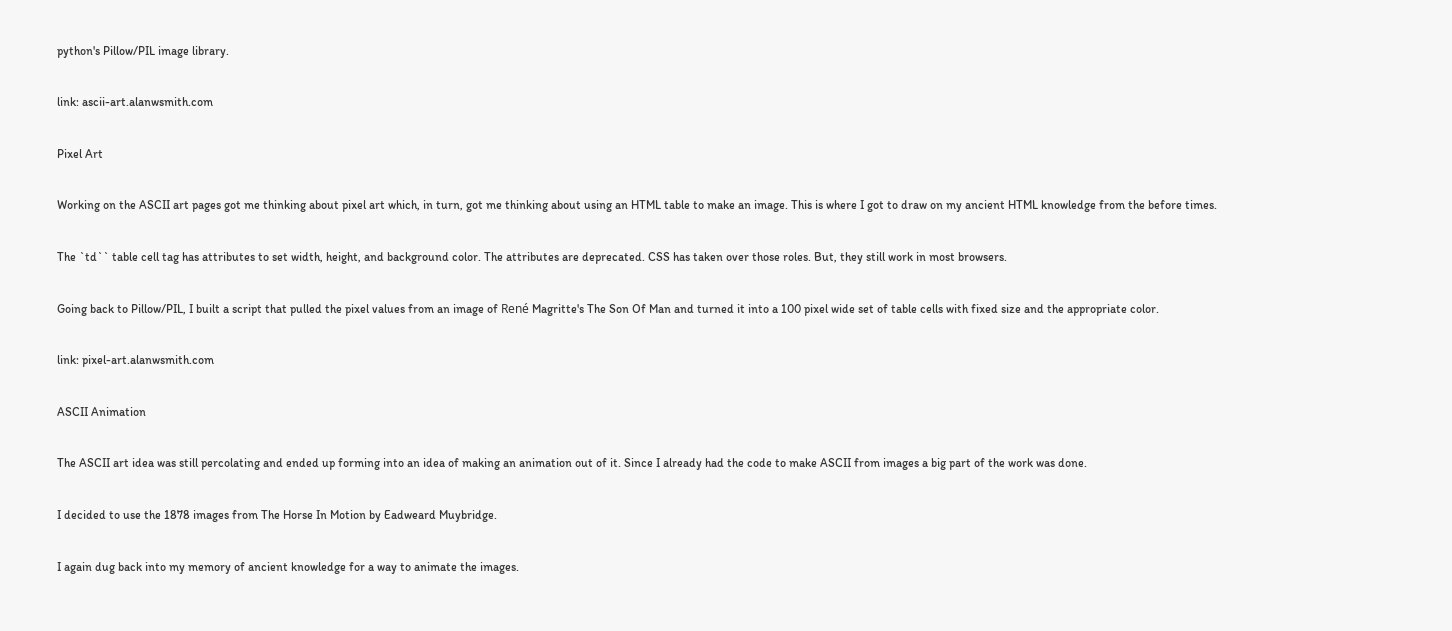python's Pillow/PIL image library.

link: ascii-art.alanwsmith.com

Pixel Art

Working on the ASCII art pages got me thinking about pixel art which, in turn, got me thinking about using an HTML table to make an image. This is where I got to draw on my ancient HTML knowledge from the before times.

The `td`` table cell tag has attributes to set width, height, and background color. The attributes are deprecated. CSS has taken over those roles. But, they still work in most browsers.

Going back to Pillow/PIL, I built a script that pulled the pixel values from an image of René Magritte's The Son Of Man and turned it into a 100 pixel wide set of table cells with fixed size and the appropriate color.

link: pixel-art.alanwsmith.com

ASCII Animation

The ASCII art idea was still percolating and ended up forming into an idea of making an animation out of it. Since I already had the code to make ASCII from images a big part of the work was done.

I decided to use the 1878 images from The Horse In Motion by Eadweard Muybridge.

I again dug back into my memory of ancient knowledge for a way to animate the images.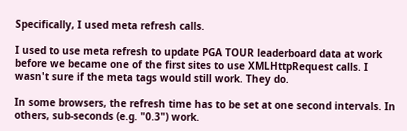Specifically, I used meta refresh calls.

I used to use meta refresh to update PGA TOUR leaderboard data at work before we became one of the first sites to use XMLHttpRequest calls. I wasn't sure if the meta tags would still work. They do.

In some browsers, the refresh time has to be set at one second intervals. In others, sub-seconds (e.g. "0.3") work.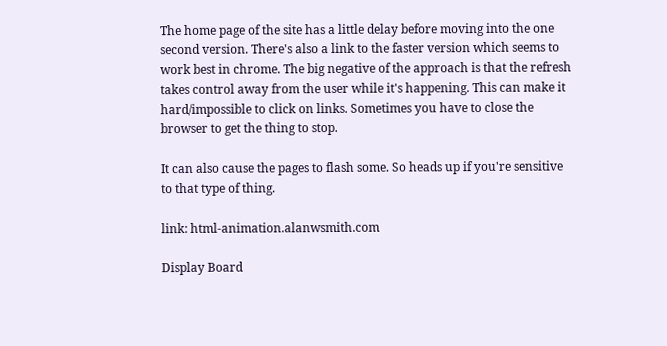The home page of the site has a little delay before moving into the one second version. There's also a link to the faster version which seems to work best in chrome. The big negative of the approach is that the refresh takes control away from the user while it's happening. This can make it hard/impossible to click on links. Sometimes you have to close the browser to get the thing to stop.

It can also cause the pages to flash some. So heads up if you're sensitive to that type of thing.

link: html-animation.alanwsmith.com

Display Board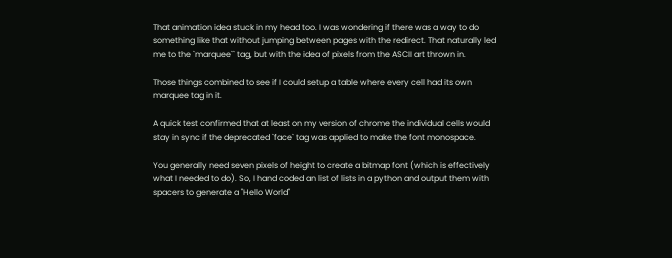That animation idea stuck in my head too. I was wondering if there was a way to do something like that without jumping between pages with the redirect. That naturally led me to the `marquee`` tag, but with the idea of pixels from the ASCII art thrown in.

Those things combined to see if I could setup a table where every cell had its own marquee tag in it.

A quick test confirmed that at least on my version of chrome the individual cells would stay in sync if the deprecated `face` tag was applied to make the font monospace.

You generally need seven pixels of height to create a bitmap font (which is effectively what I needed to do). So, I hand coded an list of lists in a python and output them with spacers to generate a "Hello World"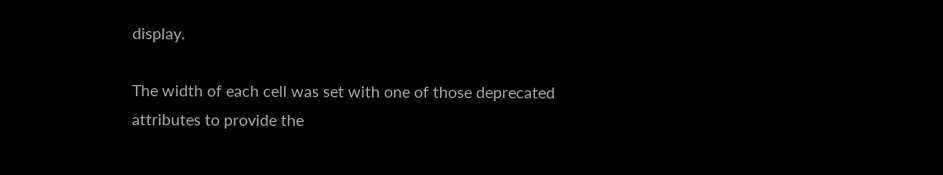display.

The width of each cell was set with one of those deprecated attributes to provide the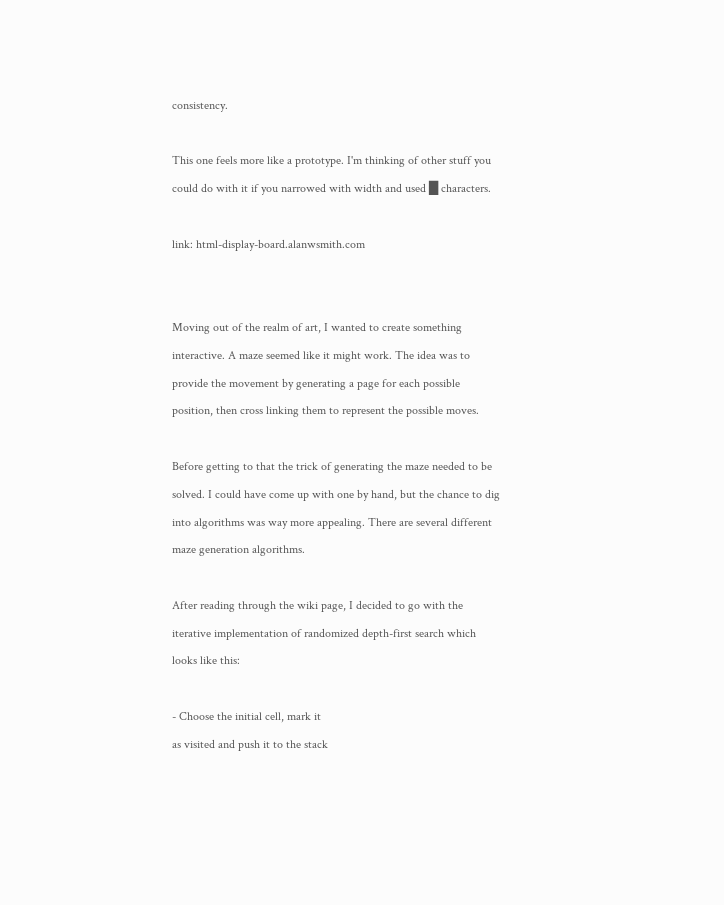consistency.

This one feels more like a prototype. I'm thinking of other stuff you could do with it if you narrowed with width and used █ characters.

link: html-display-board.alanwsmith.com


Moving out of the realm of art, I wanted to create something interactive. A maze seemed like it might work. The idea was to provide the movement by generating a page for each possible position, then cross linking them to represent the possible moves.

Before getting to that the trick of generating the maze needed to be solved. I could have come up with one by hand, but the chance to dig into algorithms was way more appealing. There are several different maze generation algorithms.

After reading through the wiki page, I decided to go with the iterative implementation of randomized depth-first search which looks like this:

- Choose the initial cell, mark it
as visited and push it to the stack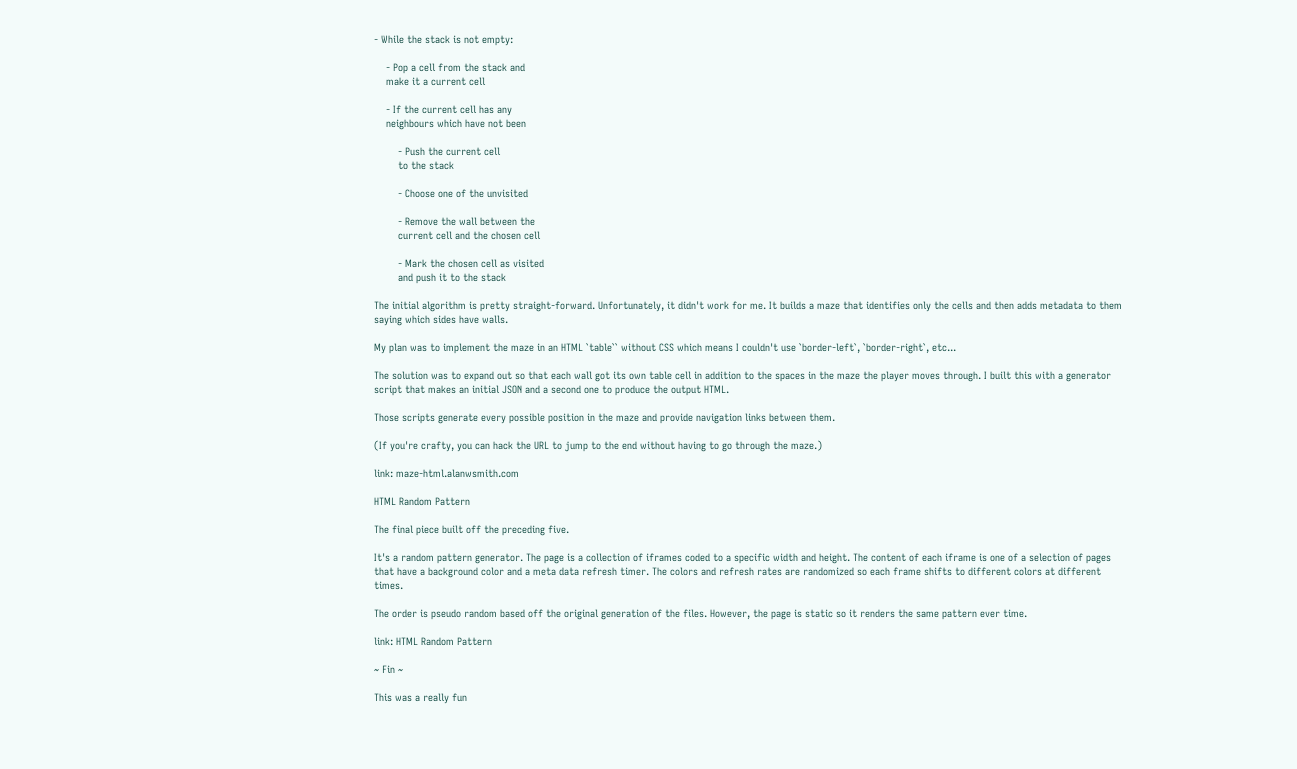- While the stack is not empty:

    - Pop a cell from the stack and
    make it a current cell

    - If the current cell has any
    neighbours which have not been

        - Push the current cell
        to the stack

        - Choose one of the unvisited

        - Remove the wall between the
        current cell and the chosen cell

        - Mark the chosen cell as visited
        and push it to the stack

The initial algorithm is pretty straight-forward. Unfortunately, it didn't work for me. It builds a maze that identifies only the cells and then adds metadata to them saying which sides have walls.

My plan was to implement the maze in an HTML `table`` without CSS which means I couldn't use `border-left`, `border-right`, etc...

The solution was to expand out so that each wall got its own table cell in addition to the spaces in the maze the player moves through. I built this with a generator script that makes an initial JSON and a second one to produce the output HTML.

Those scripts generate every possible position in the maze and provide navigation links between them.

(If you're crafty, you can hack the URL to jump to the end without having to go through the maze.)

link: maze-html.alanwsmith.com

HTML Random Pattern

The final piece built off the preceding five.

It's a random pattern generator. The page is a collection of iframes coded to a specific width and height. The content of each iframe is one of a selection of pages that have a background color and a meta data refresh timer. The colors and refresh rates are randomized so each frame shifts to different colors at different times.

The order is pseudo random based off the original generation of the files. However, the page is static so it renders the same pattern ever time.

link: HTML Random Pattern

~ Fin ~

This was a really fun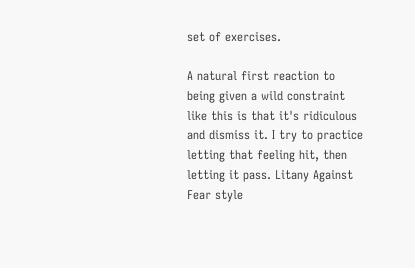set of exercises.

A natural first reaction to being given a wild constraint like this is that it's ridiculous and dismiss it. I try to practice letting that feeling hit, then letting it pass. Litany Against Fear style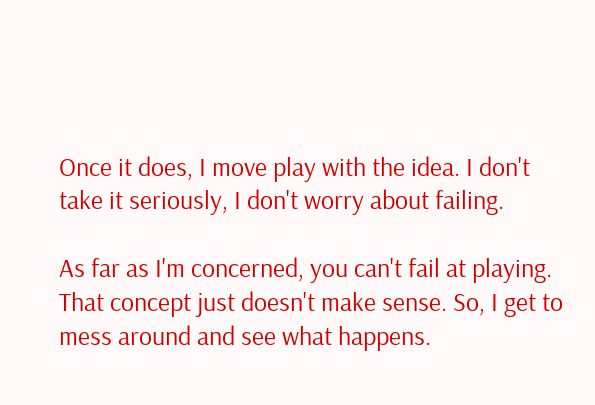Once it does, I move play with the idea. I don't take it seriously, I don't worry about failing.

As far as I'm concerned, you can't fail at playing. That concept just doesn't make sense. So, I get to mess around and see what happens.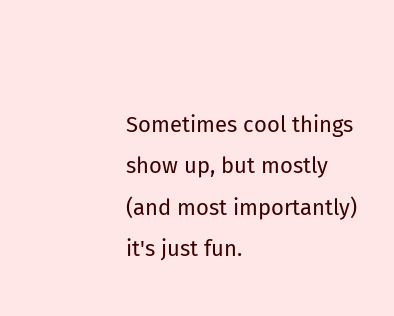Sometimes cool things show up, but mostly (and most importantly) it's just fun.